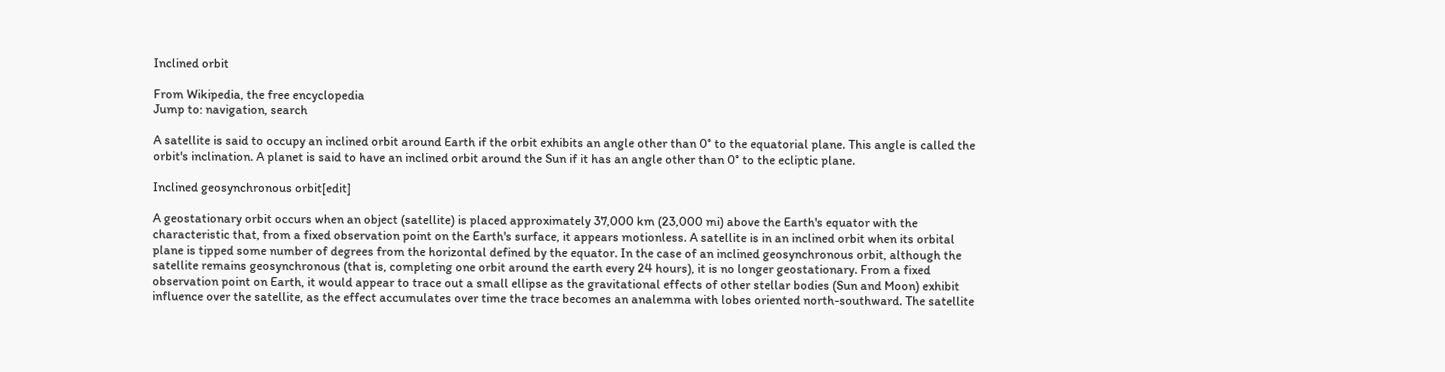Inclined orbit

From Wikipedia, the free encyclopedia
Jump to: navigation, search

A satellite is said to occupy an inclined orbit around Earth if the orbit exhibits an angle other than 0° to the equatorial plane. This angle is called the orbit's inclination. A planet is said to have an inclined orbit around the Sun if it has an angle other than 0° to the ecliptic plane.

Inclined geosynchronous orbit[edit]

A geostationary orbit occurs when an object (satellite) is placed approximately 37,000 km (23,000 mi) above the Earth's equator with the characteristic that, from a fixed observation point on the Earth's surface, it appears motionless. A satellite is in an inclined orbit when its orbital plane is tipped some number of degrees from the horizontal defined by the equator. In the case of an inclined geosynchronous orbit, although the satellite remains geosynchronous (that is, completing one orbit around the earth every 24 hours), it is no longer geostationary. From a fixed observation point on Earth, it would appear to trace out a small ellipse as the gravitational effects of other stellar bodies (Sun and Moon) exhibit influence over the satellite, as the effect accumulates over time the trace becomes an analemma with lobes oriented north-southward. The satellite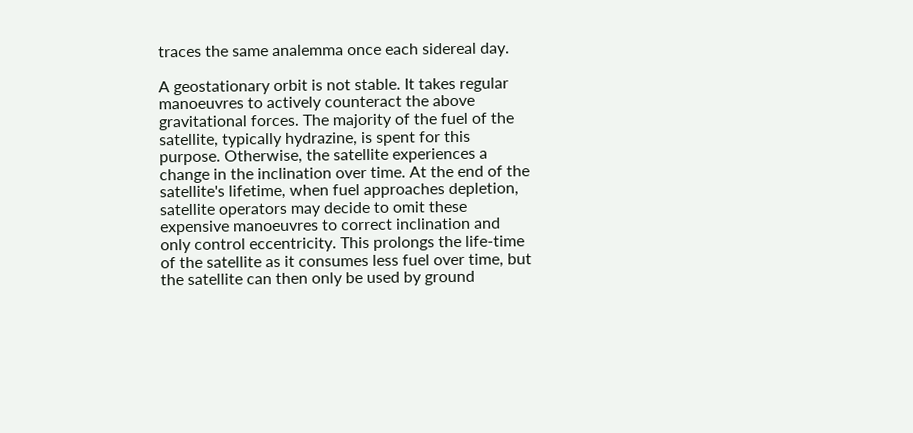traces the same analemma once each sidereal day.

A geostationary orbit is not stable. It takes regular manoeuvres to actively counteract the above gravitational forces. The majority of the fuel of the satellite, typically hydrazine, is spent for this purpose. Otherwise, the satellite experiences a change in the inclination over time. At the end of the satellite's lifetime, when fuel approaches depletion, satellite operators may decide to omit these expensive manoeuvres to correct inclination and only control eccentricity. This prolongs the life-time of the satellite as it consumes less fuel over time, but the satellite can then only be used by ground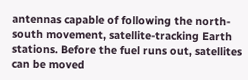antennas capable of following the north-south movement, satellite-tracking Earth stations. Before the fuel runs out, satellites can be moved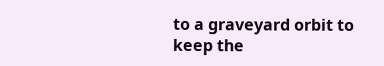to a graveyard orbit to keep the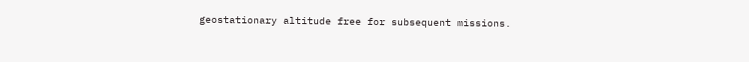geostationary altitude free for subsequent missions.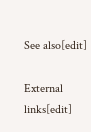See also[edit]

External links[edit]